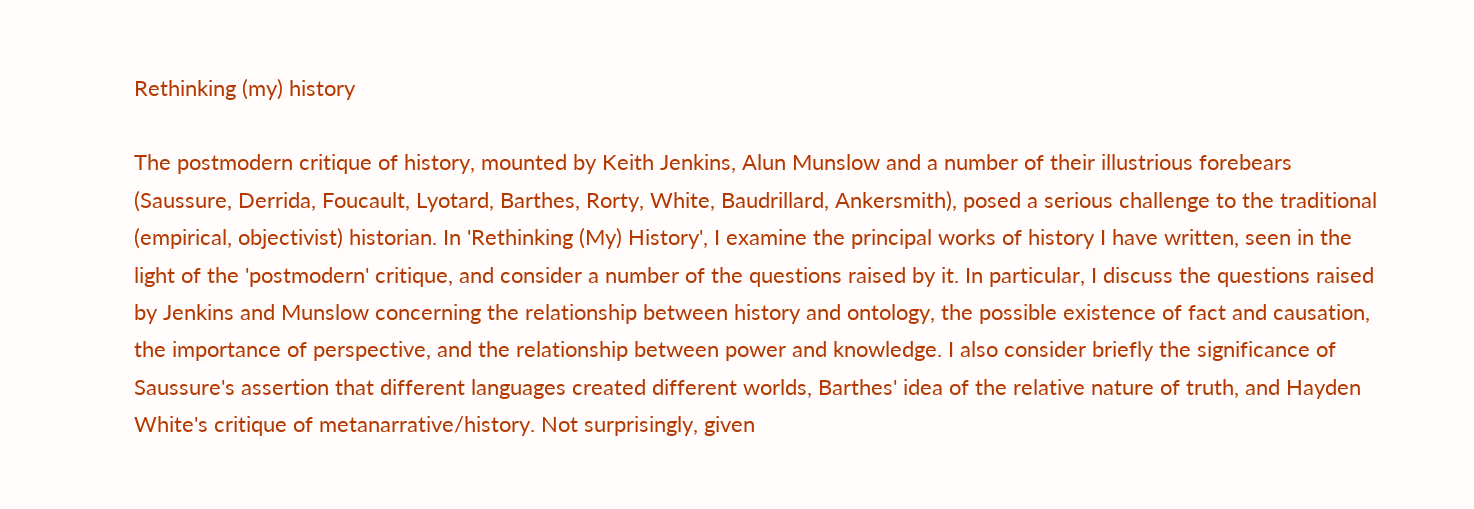Rethinking (my) history

The postmodern critique of history, mounted by Keith Jenkins, Alun Munslow and a number of their illustrious forebears (Saussure, Derrida, Foucault, Lyotard, Barthes, Rorty, White, Baudrillard, Ankersmith), posed a serious challenge to the traditional (empirical, objectivist) historian. In 'Rethinking (My) History', I examine the principal works of history I have written, seen in the light of the 'postmodern' critique, and consider a number of the questions raised by it. In particular, I discuss the questions raised by Jenkins and Munslow concerning the relationship between history and ontology, the possible existence of fact and causation, the importance of perspective, and the relationship between power and knowledge. I also consider briefly the significance of Saussure's assertion that different languages created different worlds, Barthes' idea of the relative nature of truth, and Hayden White's critique of metanarrative/history. Not surprisingly, given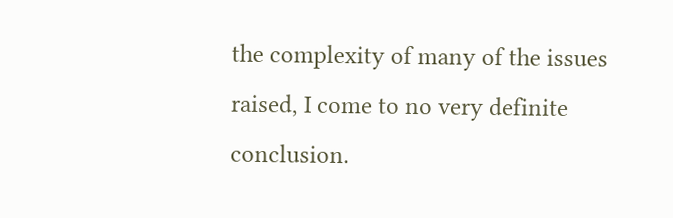the complexity of many of the issues raised, I come to no very definite conclusion.